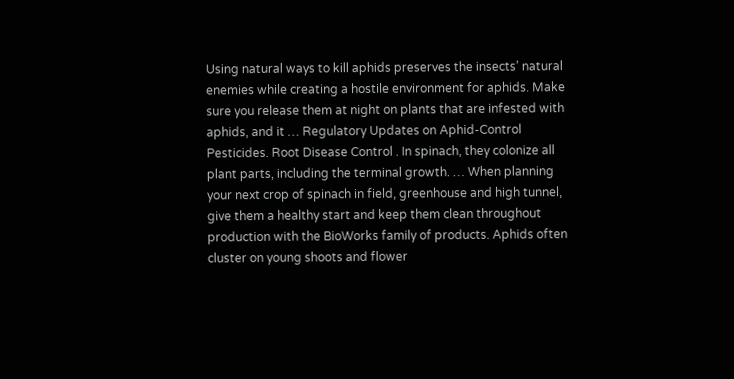Using natural ways to kill aphids preserves the insects’ natural enemies while creating a hostile environment for aphids. Make sure you release them at night on plants that are infested with aphids, and it … Regulatory Updates on Aphid-Control Pesticides. Root Disease Control . In spinach, they colonize all plant parts, including the terminal growth. … When planning your next crop of spinach in field, greenhouse and high tunnel, give them a healthy start and keep them clean throughout production with the BioWorks family of products. Aphids often cluster on young shoots and flower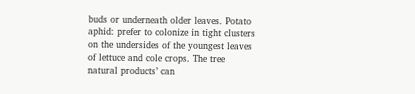buds or underneath older leaves. Potato aphid: prefer to colonize in tight clusters on the undersides of the youngest leaves of lettuce and cole crops. The tree natural products’ can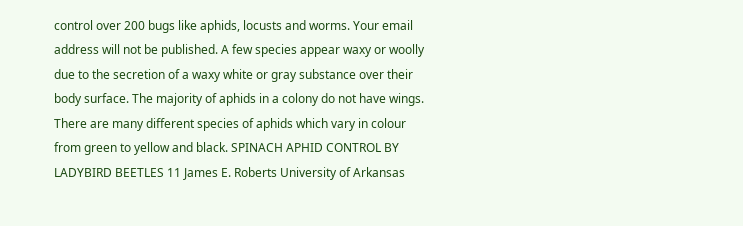control over 200 bugs like aphids, locusts and worms. Your email address will not be published. A few species appear waxy or woolly due to the secretion of a waxy white or gray substance over their body surface. The majority of aphids in a colony do not have wings. There are many different species of aphids which vary in colour from green to yellow and black. SPINACH APHID CONTROL BY LADYBIRD BEETLES 11 James E. Roberts University of Arkansas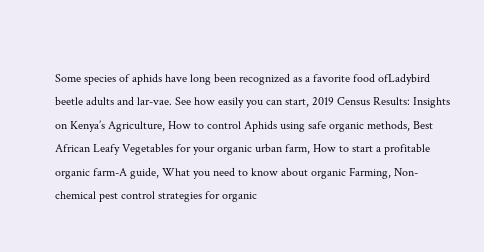Some species of aphids have long been recognized as a favorite food ofLadybird beetle adults and lar-vae. See how easily you can start, 2019 Census Results: Insights on Kenya’s Agriculture, How to control Aphids using safe organic methods, Best African Leafy Vegetables for your organic urban farm, How to start a profitable organic farm-A guide, What you need to know about organic Farming, Non-chemical pest control strategies for organic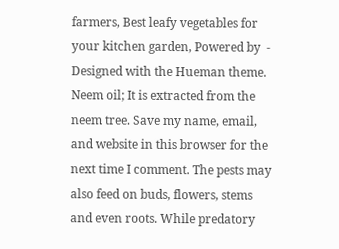farmers, Best leafy vegetables for your kitchen garden, Powered by  - Designed with the Hueman theme. Neem oil; It is extracted from the neem tree. Save my name, email, and website in this browser for the next time I comment. The pests may also feed on buds, flowers, stems and even roots. While predatory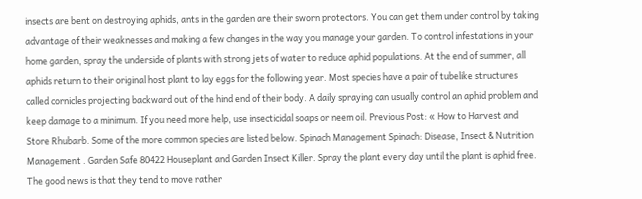insects are bent on destroying aphids, ants in the garden are their sworn protectors. You can get them under control by taking advantage of their weaknesses and making a few changes in the way you manage your garden. To control infestations in your home garden, spray the underside of plants with strong jets of water to reduce aphid populations. At the end of summer, all aphids return to their original host plant to lay eggs for the following year. Most species have a pair of tubelike structures called cornicles projecting backward out of the hind end of their body. A daily spraying can usually control an aphid problem and keep damage to a minimum. If you need more help, use insecticidal soaps or neem oil. Previous Post: « How to Harvest and Store Rhubarb. Some of the more common species are listed below. Spinach Management Spinach: Disease, Insect & Nutrition Management . Garden Safe 80422 Houseplant and Garden Insect Killer. Spray the plant every day until the plant is aphid free. The good news is that they tend to move rather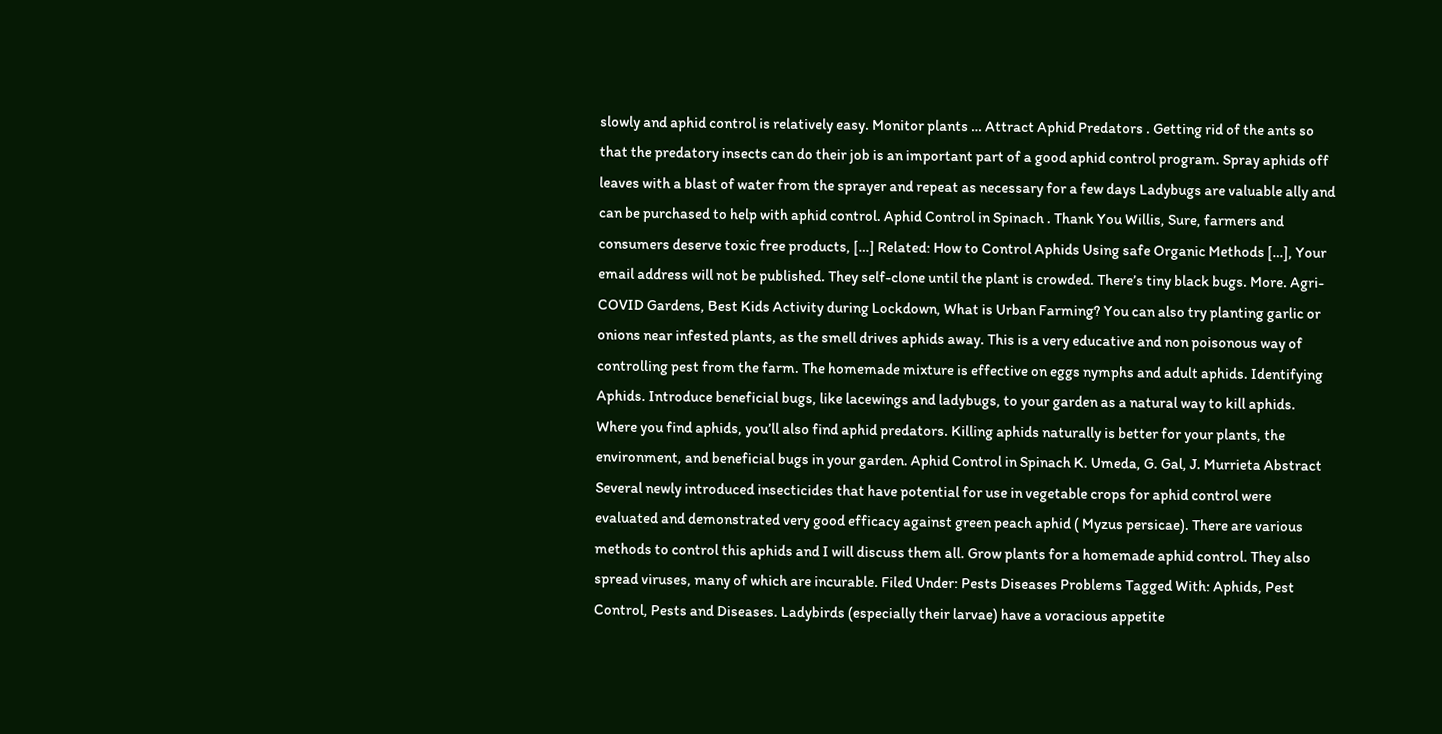slowly and aphid control is relatively easy. Monitor plants … Attract Aphid Predators . Getting rid of the ants so that the predatory insects can do their job is an important part of a good aphid control program. Spray aphids off leaves with a blast of water from the sprayer and repeat as necessary for a few days Ladybugs are valuable ally and can be purchased to help with aphid control. Aphid Control in Spinach . Thank You Willis, Sure, farmers and consumers deserve toxic free products, […] Related: How to Control Aphids Using safe Organic Methods […], Your email address will not be published. They self-clone until the plant is crowded. There’s tiny black bugs. More. Agri-COVID Gardens, Best Kids Activity during Lockdown, What is Urban Farming? You can also try planting garlic or onions near infested plants, as the smell drives aphids away. This is a very educative and non poisonous way of controlling pest from the farm. The homemade mixture is effective on eggs nymphs and adult aphids. Identifying Aphids. Introduce beneficial bugs, like lacewings and ladybugs, to your garden as a natural way to kill aphids. Where you find aphids, you’ll also find aphid predators. Killing aphids naturally is better for your plants, the environment, and beneficial bugs in your garden. Aphid Control in Spinach K. Umeda, G. Gal, J. Murrieta Abstract Several newly introduced insecticides that have potential for use in vegetable crops for aphid control were evaluated and demonstrated very good efficacy against green peach aphid ( Myzus persicae). There are various methods to control this aphids and I will discuss them all. Grow plants for a homemade aphid control. They also spread viruses, many of which are incurable. Filed Under: Pests Diseases Problems Tagged With: Aphids, Pest Control, Pests and Diseases. Ladybirds (especially their larvae) have a voracious appetite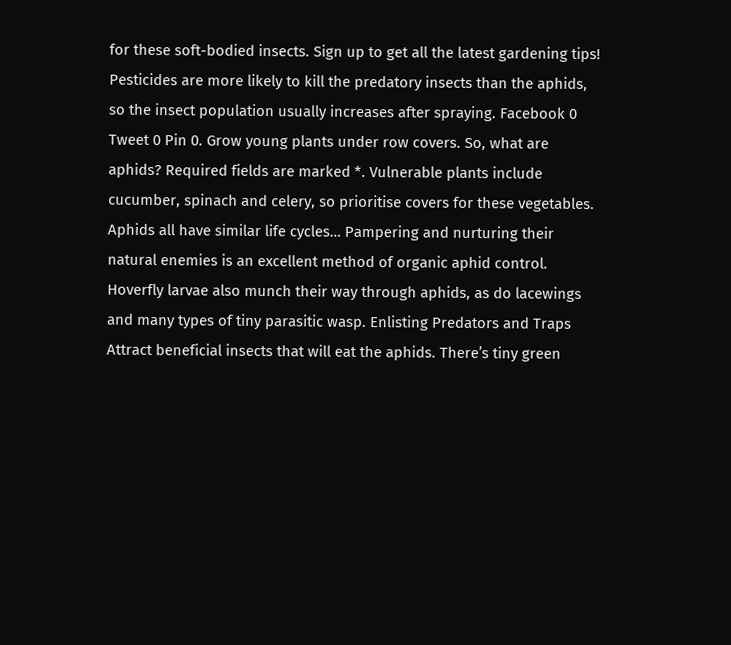for these soft-bodied insects. Sign up to get all the latest gardening tips! Pesticides are more likely to kill the predatory insects than the aphids, so the insect population usually increases after spraying. Facebook 0 Tweet 0 Pin 0. Grow young plants under row covers. So, what are aphids? Required fields are marked *. Vulnerable plants include cucumber, spinach and celery, so prioritise covers for these vegetables. Aphids all have similar life cycles… Pampering and nurturing their natural enemies is an excellent method of organic aphid control. Hoverfly larvae also munch their way through aphids, as do lacewings and many types of tiny parasitic wasp. Enlisting Predators and Traps Attract beneficial insects that will eat the aphids. There’s tiny green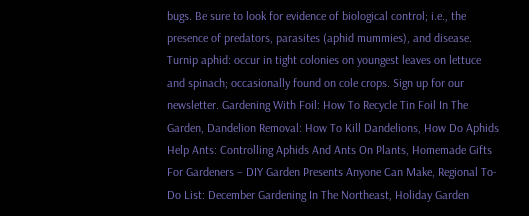bugs. Be sure to look for evidence of biological control; i.e., the presence of predators, parasites (aphid mummies), and disease. Turnip aphid: occur in tight colonies on youngest leaves on lettuce and spinach; occasionally found on cole crops. Sign up for our newsletter. Gardening With Foil: How To Recycle Tin Foil In The Garden, Dandelion Removal: How To Kill Dandelions, How Do Aphids Help Ants: Controlling Aphids And Ants On Plants, Homemade Gifts For Gardeners – DIY Garden Presents Anyone Can Make, Regional To-Do List: December Gardening In The Northeast, Holiday Garden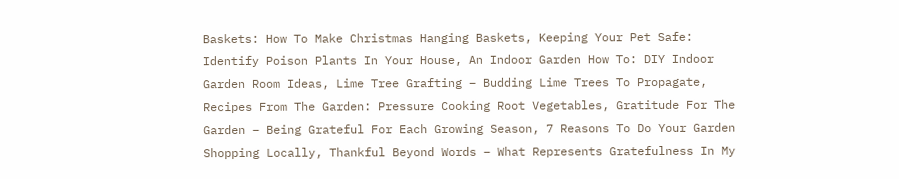Baskets: How To Make Christmas Hanging Baskets, Keeping Your Pet Safe: Identify Poison Plants In Your House, An Indoor Garden How To: DIY Indoor Garden Room Ideas, Lime Tree Grafting – Budding Lime Trees To Propagate, Recipes From The Garden: Pressure Cooking Root Vegetables, Gratitude For The Garden – Being Grateful For Each Growing Season, 7 Reasons To Do Your Garden Shopping Locally, Thankful Beyond Words – What Represents Gratefulness In My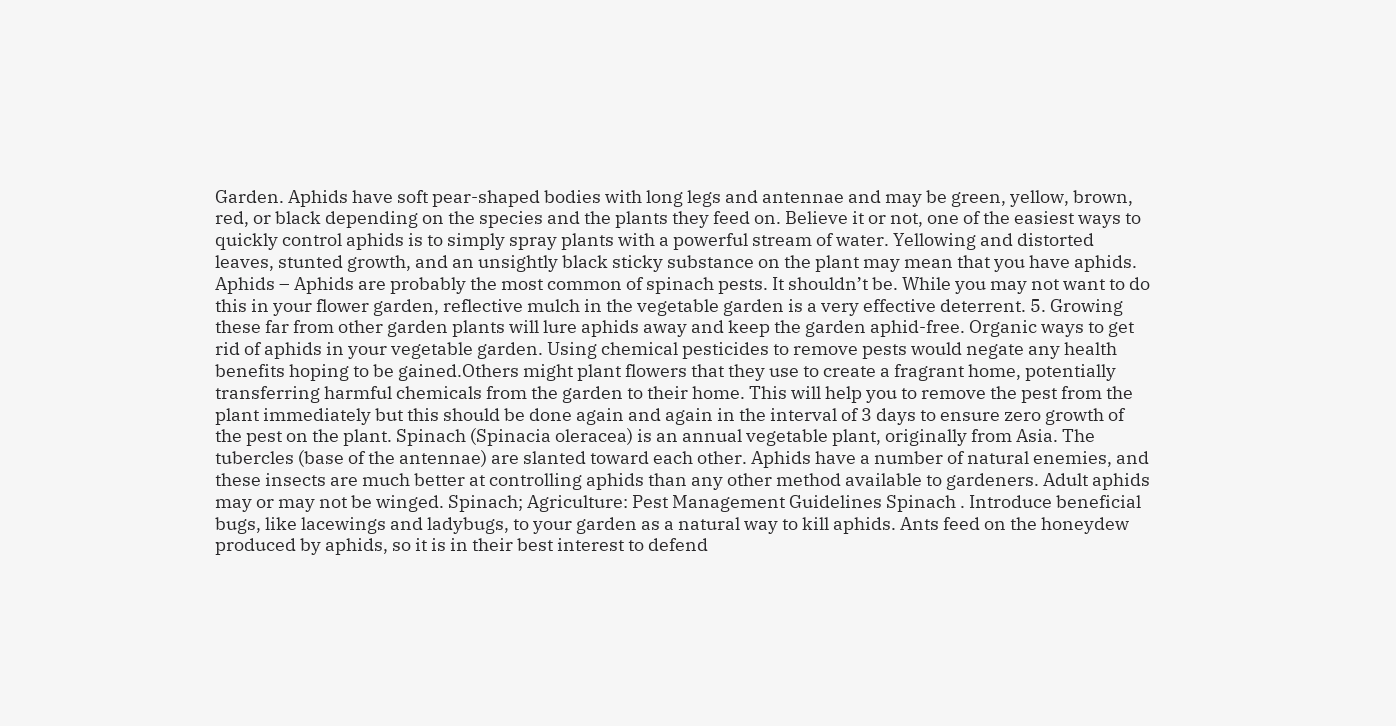Garden. Aphids have soft pear-shaped bodies with long legs and antennae and may be green, yellow, brown, red, or black depending on the species and the plants they feed on. Believe it or not, one of the easiest ways to quickly control aphids is to simply spray plants with a powerful stream of water. Yellowing and distorted leaves, stunted growth, and an unsightly black sticky substance on the plant may mean that you have aphids. Aphids – Aphids are probably the most common of spinach pests. It shouldn’t be. While you may not want to do this in your flower garden, reflective mulch in the vegetable garden is a very effective deterrent. 5. Growing these far from other garden plants will lure aphids away and keep the garden aphid-free. Organic ways to get rid of aphids in your vegetable garden. Using chemical pesticides to remove pests would negate any health benefits hoping to be gained.Others might plant flowers that they use to create a fragrant home, potentially transferring harmful chemicals from the garden to their home. This will help you to remove the pest from the plant immediately but this should be done again and again in the interval of 3 days to ensure zero growth of the pest on the plant. Spinach (Spinacia oleracea) is an annual vegetable plant, originally from Asia. The tubercles (base of the antennae) are slanted toward each other. Aphids have a number of natural enemies, and these insects are much better at controlling aphids than any other method available to gardeners. Adult aphids may or may not be winged. Spinach; Agriculture: Pest Management Guidelines Spinach . Introduce beneficial bugs, like lacewings and ladybugs, to your garden as a natural way to kill aphids. Ants feed on the honeydew produced by aphids, so it is in their best interest to defend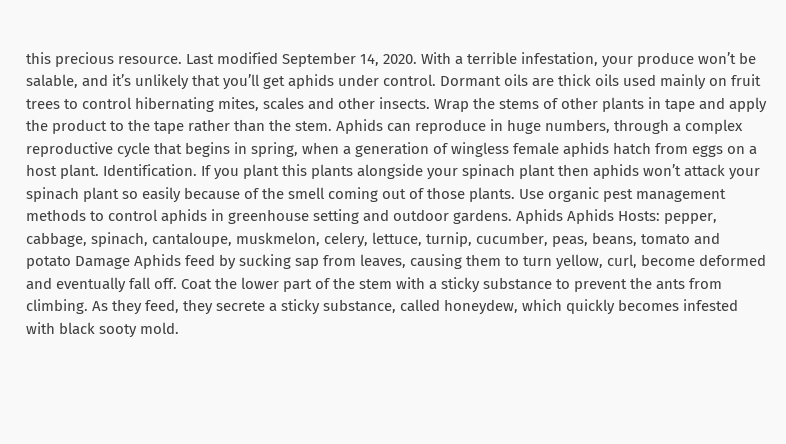this precious resource. Last modified September 14, 2020. With a terrible infestation, your produce won’t be salable, and it’s unlikely that you’ll get aphids under control. Dormant oils are thick oils used mainly on fruit trees to control hibernating mites, scales and other insects. Wrap the stems of other plants in tape and apply the product to the tape rather than the stem. Aphids can reproduce in huge numbers, through a complex reproductive cycle that begins in spring, when a generation of wingless female aphids hatch from eggs on a host plant. Identification. If you plant this plants alongside your spinach plant then aphids won’t attack your spinach plant so easily because of the smell coming out of those plants. Use organic pest management methods to control aphids in greenhouse setting and outdoor gardens. Aphids Aphids Hosts: pepper, cabbage, spinach, cantaloupe, muskmelon, celery, lettuce, turnip, cucumber, peas, beans, tomato and potato Damage Aphids feed by sucking sap from leaves, causing them to turn yellow, curl, become deformed and eventually fall off. Coat the lower part of the stem with a sticky substance to prevent the ants from climbing. As they feed, they secrete a sticky substance, called honeydew, which quickly becomes infested with black sooty mold.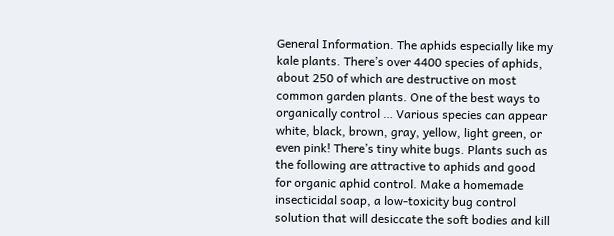General Information. The aphids especially like my kale plants. There’s over 4400 species of aphids, about 250 of which are destructive on most common garden plants. One of the best ways to organically control … Various species can appear white, black, brown, gray, yellow, light green, or even pink! There’s tiny white bugs. Plants such as the following are attractive to aphids and good for organic aphid control. Make a homemade insecticidal soap, a low-toxicity bug control solution that will desiccate the soft bodies and kill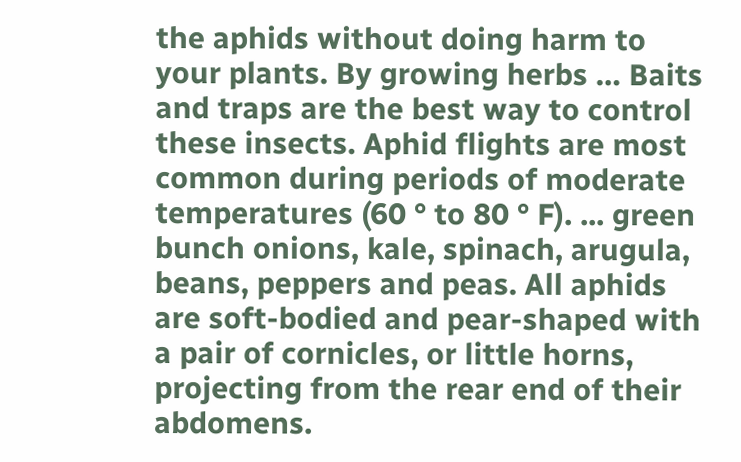the aphids without doing harm to your plants. By growing herbs … Baits and traps are the best way to control these insects. Aphid flights are most common during periods of moderate temperatures (60 ° to 80 ° F). ... green bunch onions, kale, spinach, arugula, beans, peppers and peas. All aphids are soft-bodied and pear-shaped with a pair of cornicles, or little horns, projecting from the rear end of their abdomens.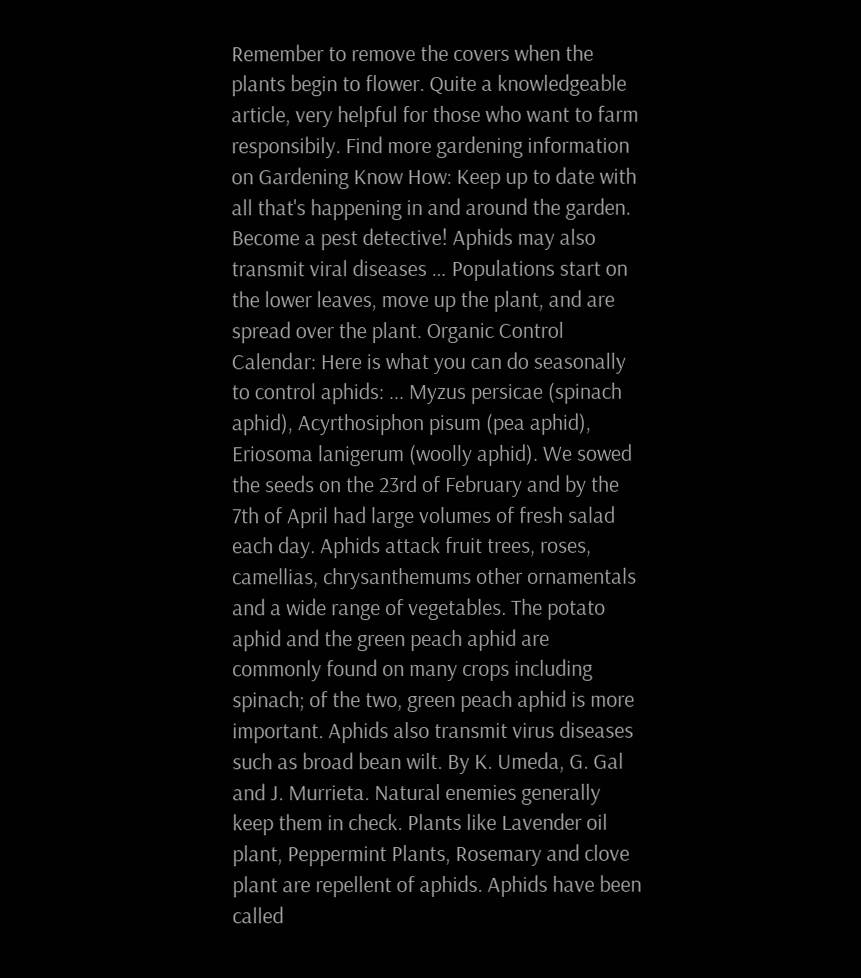Remember to remove the covers when the plants begin to flower. Quite a knowledgeable article, very helpful for those who want to farm responsibily. Find more gardening information on Gardening Know How: Keep up to date with all that's happening in and around the garden. Become a pest detective! Aphids may also transmit viral diseases … Populations start on the lower leaves, move up the plant, and are spread over the plant. Organic Control Calendar: Here is what you can do seasonally to control aphids: ... Myzus persicae (spinach aphid), Acyrthosiphon pisum (pea aphid), Eriosoma lanigerum (woolly aphid). We sowed the seeds on the 23rd of February and by the 7th of April had large volumes of fresh salad each day. Aphids attack fruit trees, roses, camellias, chrysanthemums other ornamentals and a wide range of vegetables. The potato aphid and the green peach aphid are commonly found on many crops including spinach; of the two, green peach aphid is more important. Aphids also transmit virus diseases such as broad bean wilt. By K. Umeda, G. Gal and J. Murrieta. Natural enemies generally keep them in check. Plants like Lavender oil plant, Peppermint Plants, Rosemary and clove plant are repellent of aphids. Aphids have been called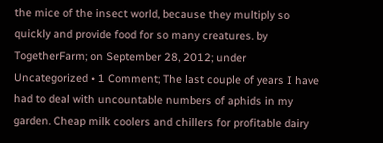the mice of the insect world, because they multiply so quickly and provide food for so many creatures. by TogetherFarm; on September 28, 2012; under Uncategorized • 1 Comment; The last couple of years I have had to deal with uncountable numbers of aphids in my garden. Cheap milk coolers and chillers for profitable dairy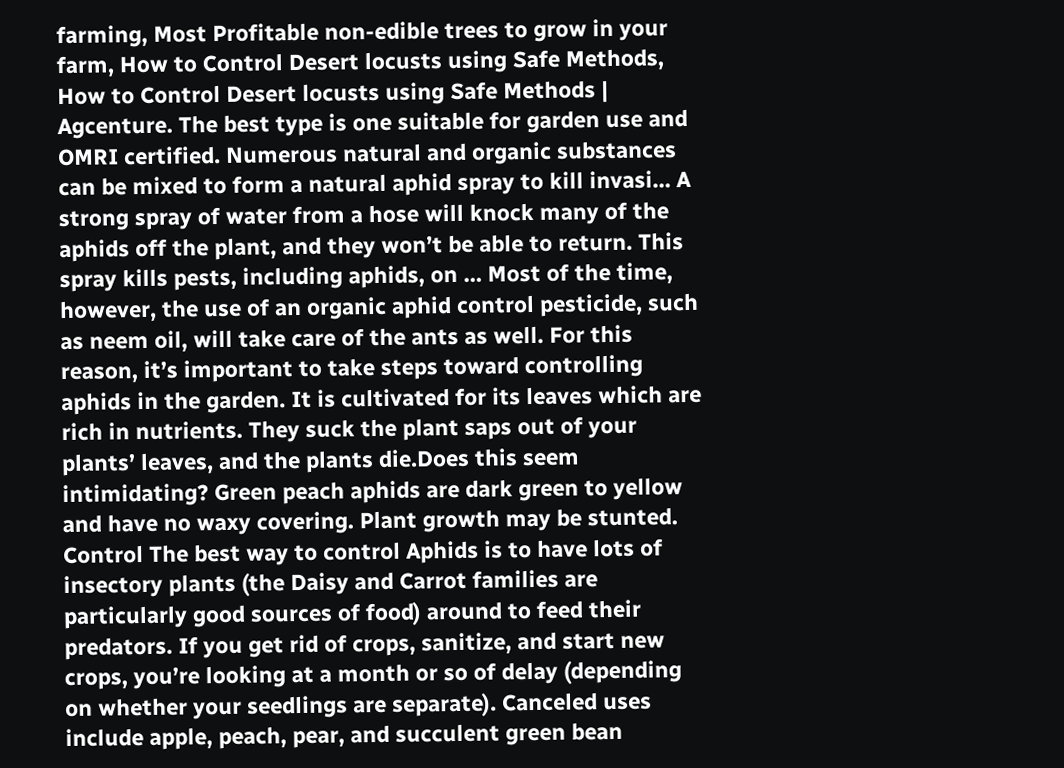farming, Most Profitable non-edible trees to grow in your farm, How to Control Desert locusts using Safe Methods, How to Control Desert locusts using Safe Methods | Agcenture. The best type is one suitable for garden use and OMRI certified. Numerous natural and organic substances can be mixed to form a natural aphid spray to kill invasi… A strong spray of water from a hose will knock many of the aphids off the plant, and they won’t be able to return. This spray kills pests, including aphids, on … Most of the time, however, the use of an organic aphid control pesticide, such as neem oil, will take care of the ants as well. For this reason, it’s important to take steps toward controlling aphids in the garden. It is cultivated for its leaves which are rich in nutrients. They suck the plant saps out of your plants’ leaves, and the plants die.Does this seem intimidating? Green peach aphids are dark green to yellow and have no waxy covering. Plant growth may be stunted. Control The best way to control Aphids is to have lots of insectory plants (the Daisy and Carrot families are particularly good sources of food) around to feed their predators. If you get rid of crops, sanitize, and start new crops, you’re looking at a month or so of delay (depending on whether your seedlings are separate). Canceled uses include apple, peach, pear, and succulent green bean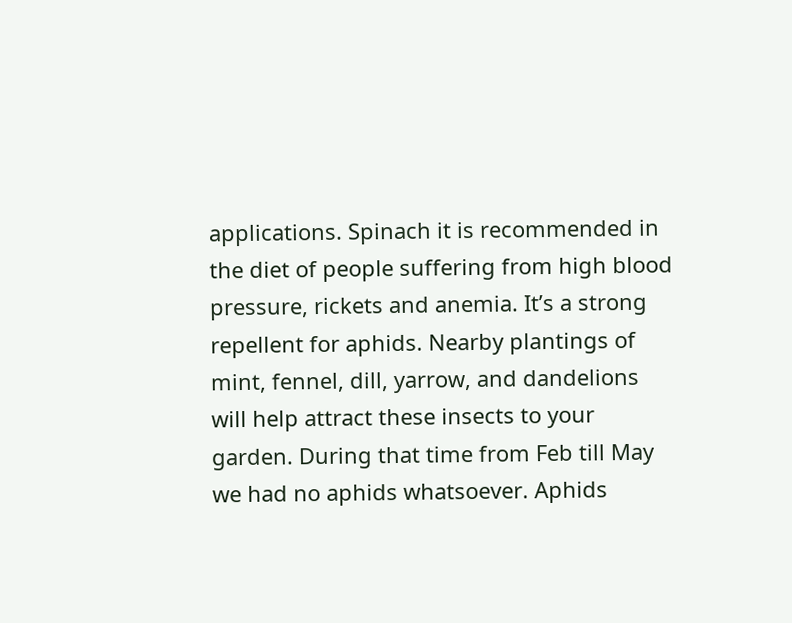applications. Spinach it is recommended in the diet of people suffering from high blood pressure, rickets and anemia. It’s a strong repellent for aphids. Nearby plantings of mint, fennel, dill, yarrow, and dandelions will help attract these insects to your garden. During that time from Feb till May we had no aphids whatsoever. Aphids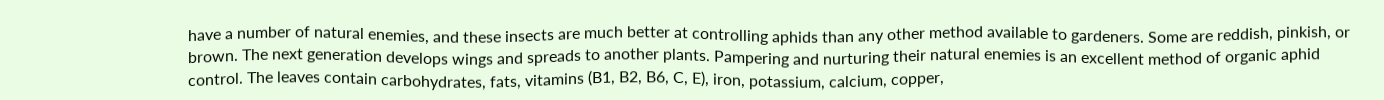have a number of natural enemies, and these insects are much better at controlling aphids than any other method available to gardeners. Some are reddish, pinkish, or brown. The next generation develops wings and spreads to another plants. Pampering and nurturing their natural enemies is an excellent method of organic aphid control. The leaves contain carbohydrates, fats, vitamins (B1, B2, B6, C, E), iron, potassium, calcium, copper,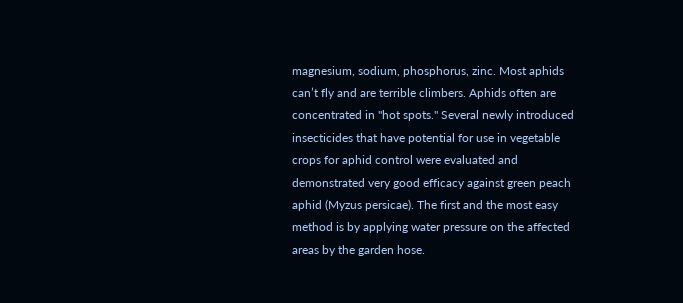magnesium, sodium, phosphorus, zinc. Most aphids can’t fly and are terrible climbers. Aphids often are concentrated in "hot spots." Several newly introduced insecticides that have potential for use in vegetable crops for aphid control were evaluated and demonstrated very good efficacy against green peach aphid (Myzus persicae). The first and the most easy method is by applying water pressure on the affected areas by the garden hose.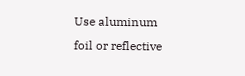Use aluminum foil or reflective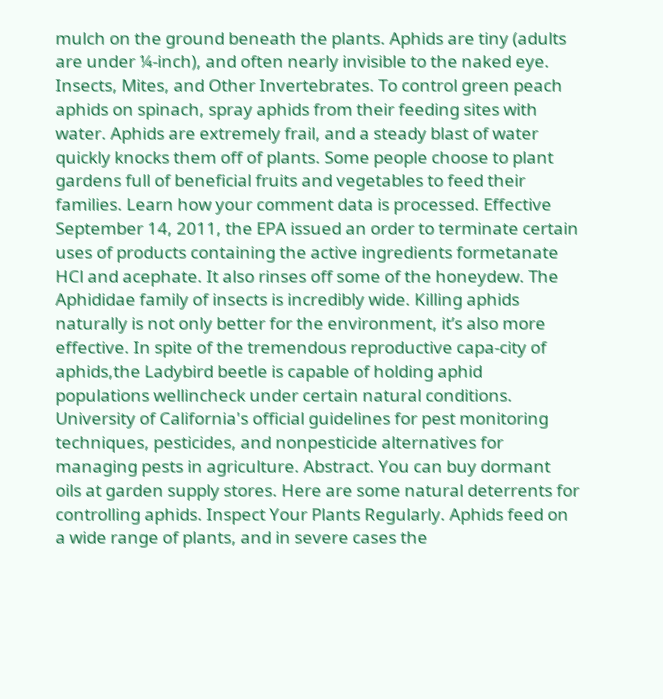mulch on the ground beneath the plants. Aphids are tiny (adults are under ¼-inch), and often nearly invisible to the naked eye. Insects, Mites, and Other Invertebrates. To control green peach aphids on spinach, spray aphids from their feeding sites with water. Aphids are extremely frail, and a steady blast of water quickly knocks them off of plants. Some people choose to plant gardens full of beneficial fruits and vegetables to feed their families. Learn how your comment data is processed. Effective September 14, 2011, the EPA issued an order to terminate certain uses of products containing the active ingredients formetanate HCl and acephate. It also rinses off some of the honeydew. The Aphididae family of insects is incredibly wide. Killing aphids naturally is not only better for the environment, it’s also more effective. In spite of the tremendous reproductive capa-city of aphids,the Ladybird beetle is capable of holding aphid populations wellincheck under certain natural conditions. University of California's official guidelines for pest monitoring techniques, pesticides, and nonpesticide alternatives for managing pests in agriculture. Abstract. You can buy dormant oils at garden supply stores. Here are some natural deterrents for controlling aphids. Inspect Your Plants Regularly. Aphids feed on a wide range of plants, and in severe cases the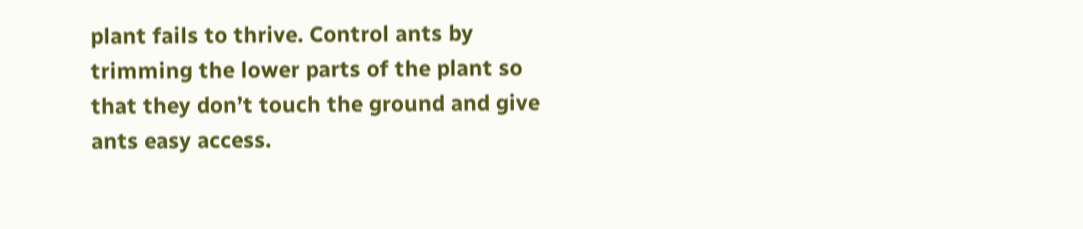plant fails to thrive. Control ants by trimming the lower parts of the plant so that they don’t touch the ground and give ants easy access.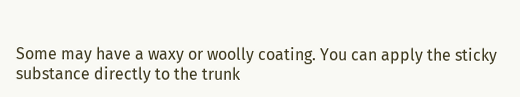Some may have a waxy or woolly coating. You can apply the sticky substance directly to the trunk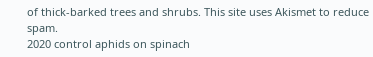of thick-barked trees and shrubs. This site uses Akismet to reduce spam.
2020 control aphids on spinach